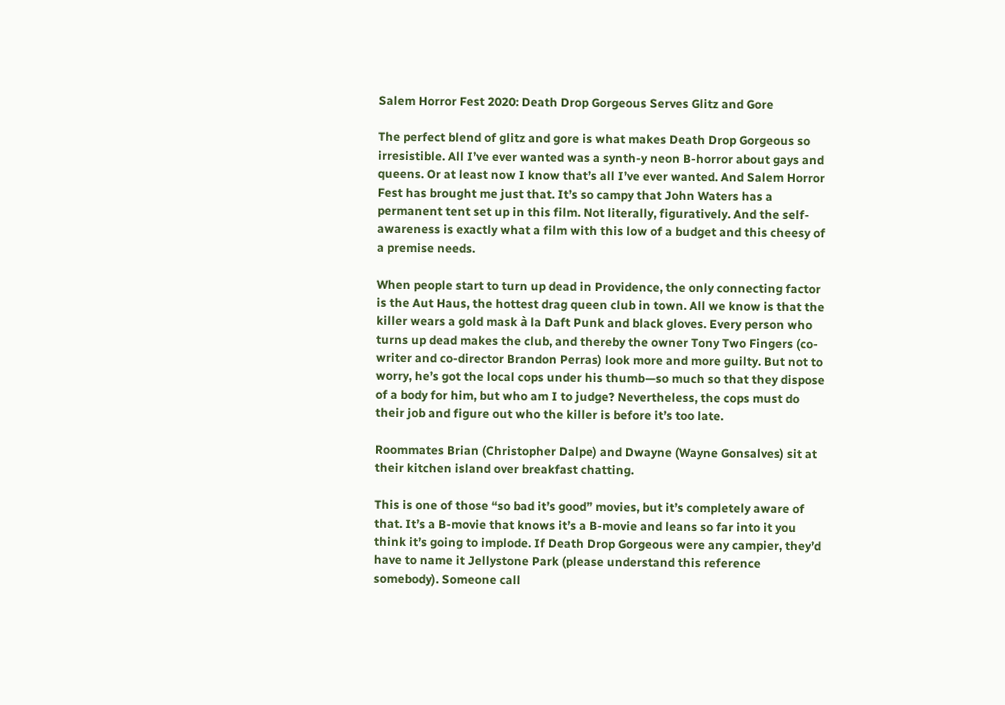Salem Horror Fest 2020: Death Drop Gorgeous Serves Glitz and Gore

The perfect blend of glitz and gore is what makes Death Drop Gorgeous so irresistible. All I’ve ever wanted was a synth-y neon B-horror about gays and queens. Or at least now I know that’s all I’ve ever wanted. And Salem Horror Fest has brought me just that. It’s so campy that John Waters has a permanent tent set up in this film. Not literally, figuratively. And the self-awareness is exactly what a film with this low of a budget and this cheesy of a premise needs.

When people start to turn up dead in Providence, the only connecting factor is the Aut Haus, the hottest drag queen club in town. All we know is that the killer wears a gold mask à la Daft Punk and black gloves. Every person who turns up dead makes the club, and thereby the owner Tony Two Fingers (co-writer and co-director Brandon Perras) look more and more guilty. But not to worry, he’s got the local cops under his thumb—so much so that they dispose of a body for him, but who am I to judge? Nevertheless, the cops must do their job and figure out who the killer is before it’s too late.

Roommates Brian (Christopher Dalpe) and Dwayne (Wayne Gonsalves) sit at their kitchen island over breakfast chatting.

This is one of those “so bad it’s good” movies, but it’s completely aware of that. It’s a B-movie that knows it’s a B-movie and leans so far into it you think it’s going to implode. If Death Drop Gorgeous were any campier, they’d have to name it Jellystone Park (please understand this reference somebody). Someone call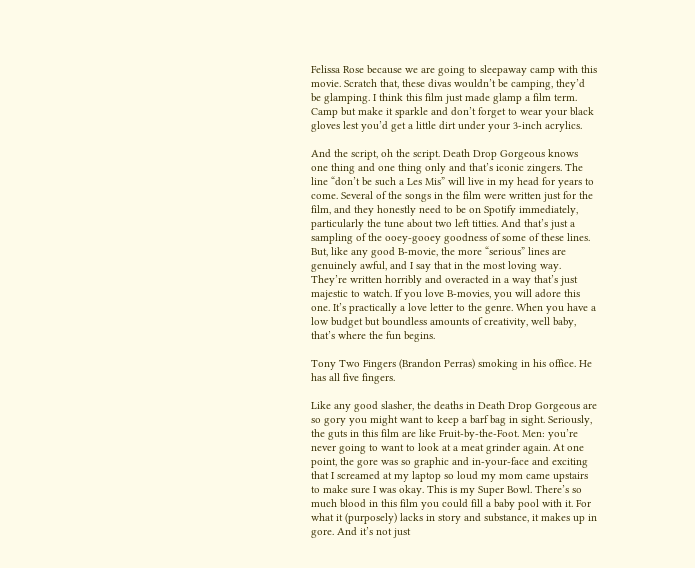Felissa Rose because we are going to sleepaway camp with this movie. Scratch that, these divas wouldn’t be camping, they’d be glamping. I think this film just made glamp a film term. Camp but make it sparkle and don’t forget to wear your black gloves lest you’d get a little dirt under your 3-inch acrylics.

And the script, oh the script. Death Drop Gorgeous knows one thing and one thing only and that’s iconic zingers. The line “don’t be such a Les Mis” will live in my head for years to come. Several of the songs in the film were written just for the film, and they honestly need to be on Spotify immediately, particularly the tune about two left titties. And that’s just a sampling of the ooey-gooey goodness of some of these lines. But, like any good B-movie, the more “serious” lines are genuinely awful, and I say that in the most loving way. They’re written horribly and overacted in a way that’s just majestic to watch. If you love B-movies, you will adore this one. It’s practically a love letter to the genre. When you have a low budget but boundless amounts of creativity, well baby, that’s where the fun begins.

Tony Two Fingers (Brandon Perras) smoking in his office. He has all five fingers.

Like any good slasher, the deaths in Death Drop Gorgeous are so gory you might want to keep a barf bag in sight. Seriously, the guts in this film are like Fruit-by-the-Foot. Men: you’re never going to want to look at a meat grinder again. At one point, the gore was so graphic and in-your-face and exciting that I screamed at my laptop so loud my mom came upstairs to make sure I was okay. This is my Super Bowl. There’s so much blood in this film you could fill a baby pool with it. For what it (purposely) lacks in story and substance, it makes up in gore. And it’s not just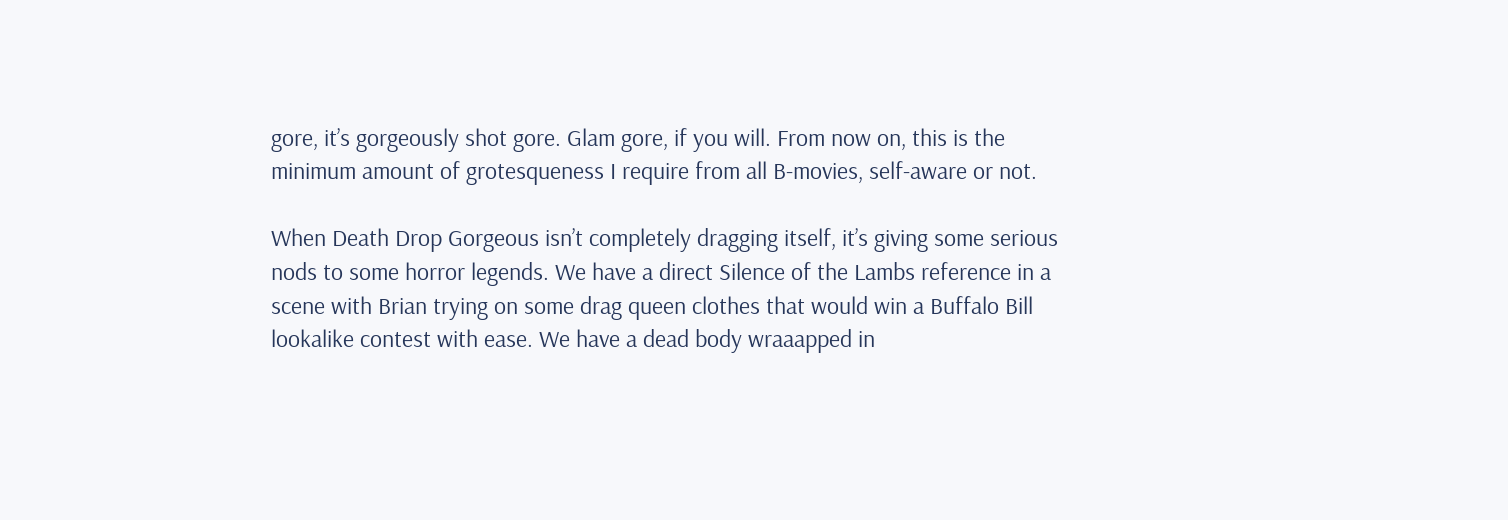gore, it’s gorgeously shot gore. Glam gore, if you will. From now on, this is the minimum amount of grotesqueness I require from all B-movies, self-aware or not.

When Death Drop Gorgeous isn’t completely dragging itself, it’s giving some serious nods to some horror legends. We have a direct Silence of the Lambs reference in a scene with Brian trying on some drag queen clothes that would win a Buffalo Bill lookalike contest with ease. We have a dead body wraaapped in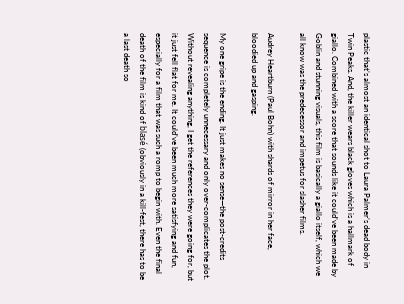plastic that’s almost an identical shot to Laura Palmer’s dead body in Twin Peaks. And, the killer wears black gloves which is a hallmark of giallo. Combined with a score that sounds like it could’ve been made by Goblin and stunning visuals, this film is basically a giallo itself, which we all know was the predecessor and impetus for slasher films.

Audrey Heartburn (Paul Bohn) with shards of mirror in her face, bloodied up and gasping.

My one gripe is the ending. It just makes no sense—the post-credits sequence is completely unnecessary and only over-complicates the plot. Without revealing anything, I get the references they were going for, but it just fell flat for me. It could’ve been much more satisfying and fun, especially for a film that was such a romp to begin with. Even the final death of the film is kind of blasé (obviously in a kill-fest, there has to be a last death so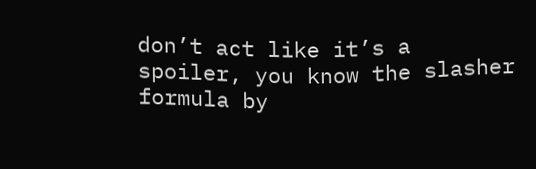don’t act like it’s a spoiler, you know the slasher formula by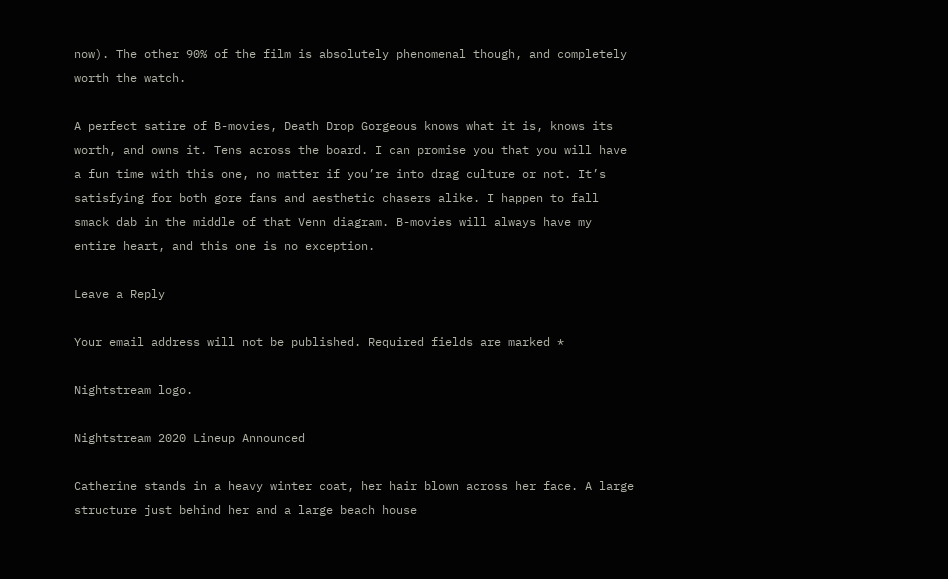now). The other 90% of the film is absolutely phenomenal though, and completely worth the watch.

A perfect satire of B-movies, Death Drop Gorgeous knows what it is, knows its worth, and owns it. Tens across the board. I can promise you that you will have a fun time with this one, no matter if you’re into drag culture or not. It’s satisfying for both gore fans and aesthetic chasers alike. I happen to fall smack dab in the middle of that Venn diagram. B-movies will always have my entire heart, and this one is no exception.

Leave a Reply

Your email address will not be published. Required fields are marked *

Nightstream logo.

Nightstream 2020 Lineup Announced

Catherine stands in a heavy winter coat, her hair blown across her face. A large structure just behind her and a large beach house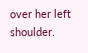over her left shoulder.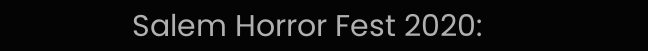Salem Horror Fest 2020: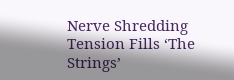Nerve Shredding Tension Fills ‘The Strings’